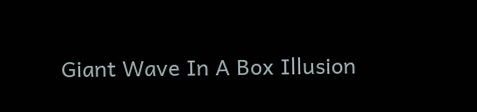Giant Wave In A Box Illusion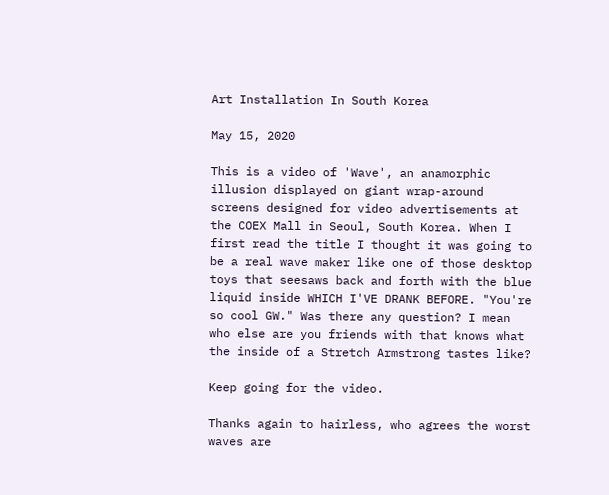Art Installation In South Korea

May 15, 2020

This is a video of 'Wave', an anamorphic illusion displayed on giant wrap-around screens designed for video advertisements at the COEX Mall in Seoul, South Korea. When I first read the title I thought it was going to be a real wave maker like one of those desktop toys that seesaws back and forth with the blue liquid inside WHICH I'VE DRANK BEFORE. "You're so cool GW." Was there any question? I mean who else are you friends with that knows what the inside of a Stretch Armstrong tastes like?

Keep going for the video.

Thanks again to hairless, who agrees the worst waves are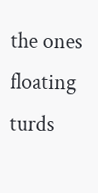the ones floating turds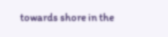towards shore in the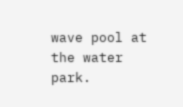wave pool at the water park.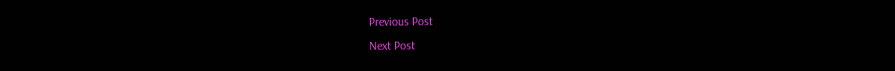Previous Post
Next Post